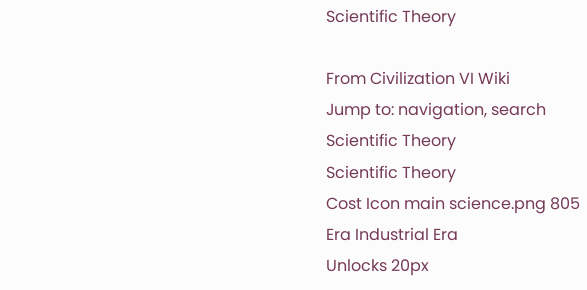Scientific Theory

From Civilization VI Wiki
Jump to: navigation, search
Scientific Theory
Scientific Theory
Cost Icon main science.png 805
Era Industrial Era
Unlocks 20px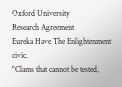Oxford University
Research Agreement
Eureka Have The Enlightenment civic.
"Clams that cannot be tested,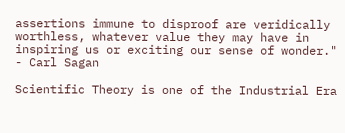assertions immune to disproof are veridically worthless, whatever value they may have in inspiring us or exciting our sense of wonder." - Carl Sagan

Scientific Theory is one of the Industrial Era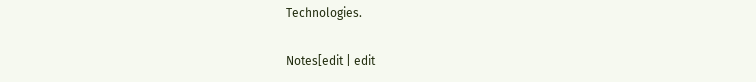Technologies.

Notes[edit | edit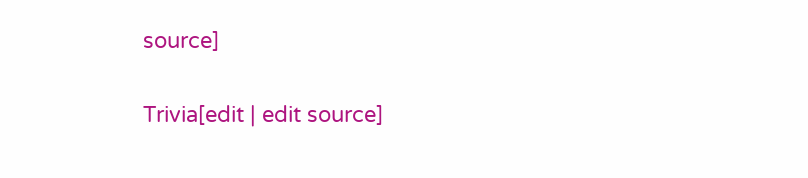source]

Trivia[edit | edit source]